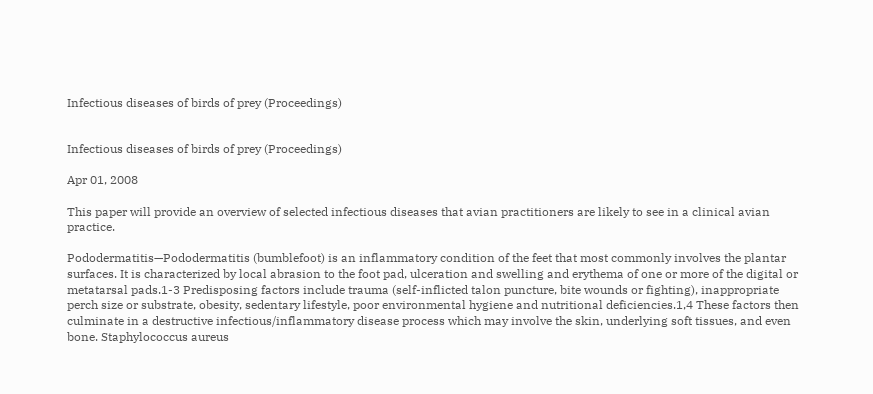Infectious diseases of birds of prey (Proceedings)


Infectious diseases of birds of prey (Proceedings)

Apr 01, 2008

This paper will provide an overview of selected infectious diseases that avian practitioners are likely to see in a clinical avian practice.

Pododermatitis—Pododermatitis (bumblefoot) is an inflammatory condition of the feet that most commonly involves the plantar surfaces. It is characterized by local abrasion to the foot pad, ulceration and swelling and erythema of one or more of the digital or metatarsal pads.1-3 Predisposing factors include trauma (self-inflicted talon puncture, bite wounds or fighting), inappropriate perch size or substrate, obesity, sedentary lifestyle, poor environmental hygiene and nutritional deficiencies.1,4 These factors then culminate in a destructive infectious/inflammatory disease process which may involve the skin, underlying soft tissues, and even bone. Staphylococcus aureus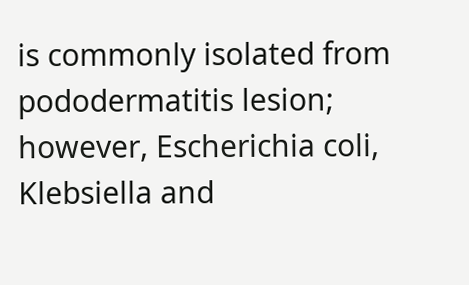is commonly isolated from pododermatitis lesion; however, Escherichia coli, Klebsiella and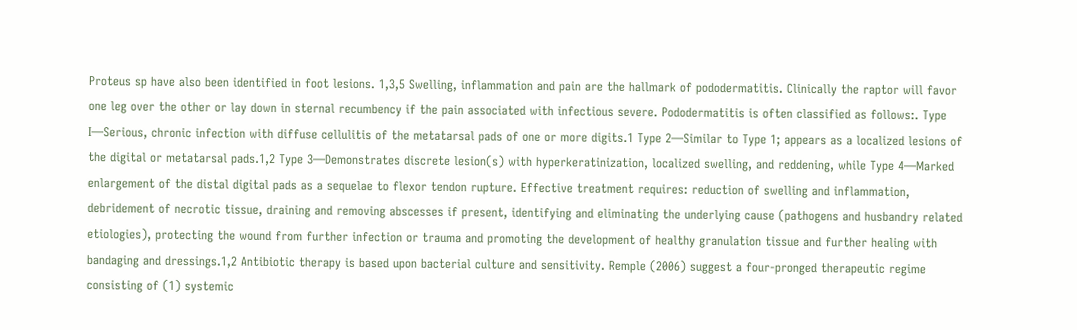Proteus sp have also been identified in foot lesions. 1,3,5 Swelling, inflammation and pain are the hallmark of pododermatitis. Clinically the raptor will favor one leg over the other or lay down in sternal recumbency if the pain associated with infectious severe. Pododermatitis is often classified as follows:. Type I—Serious, chronic infection with diffuse cellulitis of the metatarsal pads of one or more digits.1 Type 2—Similar to Type 1; appears as a localized lesions of the digital or metatarsal pads.1,2 Type 3—Demonstrates discrete lesion(s) with hyperkeratinization, localized swelling, and reddening, while Type 4—Marked enlargement of the distal digital pads as a sequelae to flexor tendon rupture. Effective treatment requires: reduction of swelling and inflammation, debridement of necrotic tissue, draining and removing abscesses if present, identifying and eliminating the underlying cause (pathogens and husbandry related etiologies), protecting the wound from further infection or trauma and promoting the development of healthy granulation tissue and further healing with bandaging and dressings.1,2 Antibiotic therapy is based upon bacterial culture and sensitivity. Remple (2006) suggest a four-pronged therapeutic regime consisting of (1) systemic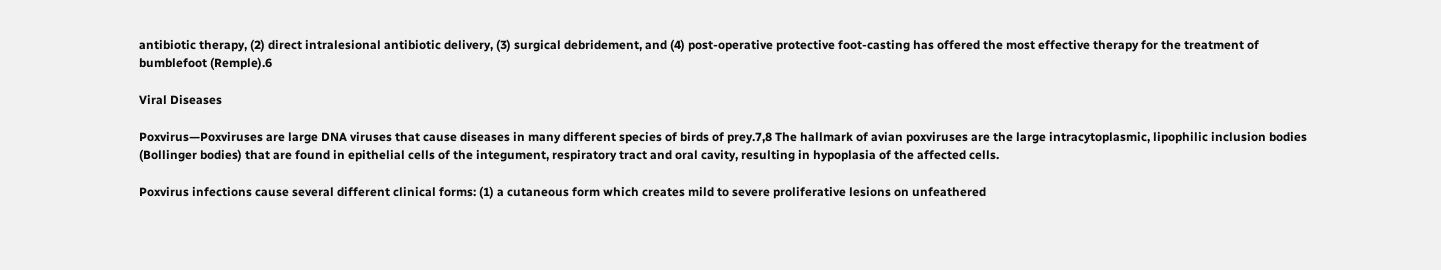antibiotic therapy, (2) direct intralesional antibiotic delivery, (3) surgical debridement, and (4) post-operative protective foot-casting has offered the most effective therapy for the treatment of bumblefoot (Remple).6

Viral Diseases

Poxvirus—Poxviruses are large DNA viruses that cause diseases in many different species of birds of prey.7,8 The hallmark of avian poxviruses are the large intracytoplasmic, lipophilic inclusion bodies (Bollinger bodies) that are found in epithelial cells of the integument, respiratory tract and oral cavity, resulting in hypoplasia of the affected cells.

Poxvirus infections cause several different clinical forms: (1) a cutaneous form which creates mild to severe proliferative lesions on unfeathered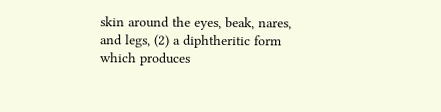skin around the eyes, beak, nares, and legs, (2) a diphtheritic form which produces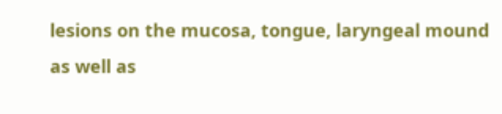lesions on the mucosa, tongue, laryngeal mound as well as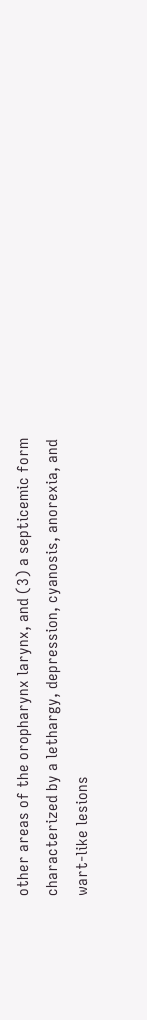other areas of the oropharynx larynx, and (3) a septicemic form characterized by a lethargy, depression, cyanosis, anorexia, and wart-like lesions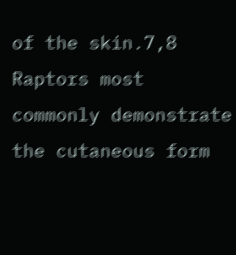of the skin.7,8 Raptors most commonly demonstrate the cutaneous form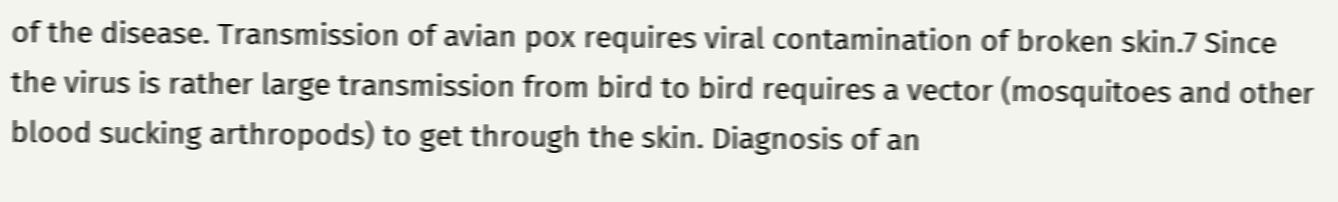of the disease. Transmission of avian pox requires viral contamination of broken skin.7 Since the virus is rather large transmission from bird to bird requires a vector (mosquitoes and other blood sucking arthropods) to get through the skin. Diagnosis of an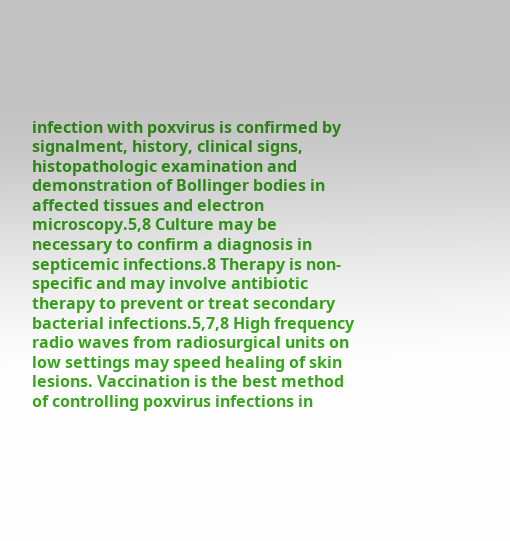infection with poxvirus is confirmed by signalment, history, clinical signs, histopathologic examination and demonstration of Bollinger bodies in affected tissues and electron microscopy.5,8 Culture may be necessary to confirm a diagnosis in septicemic infections.8 Therapy is non-specific and may involve antibiotic therapy to prevent or treat secondary bacterial infections.5,7,8 High frequency radio waves from radiosurgical units on low settings may speed healing of skin lesions. Vaccination is the best method of controlling poxvirus infections in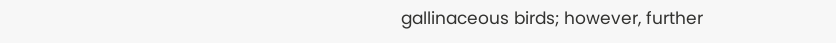gallinaceous birds; however, further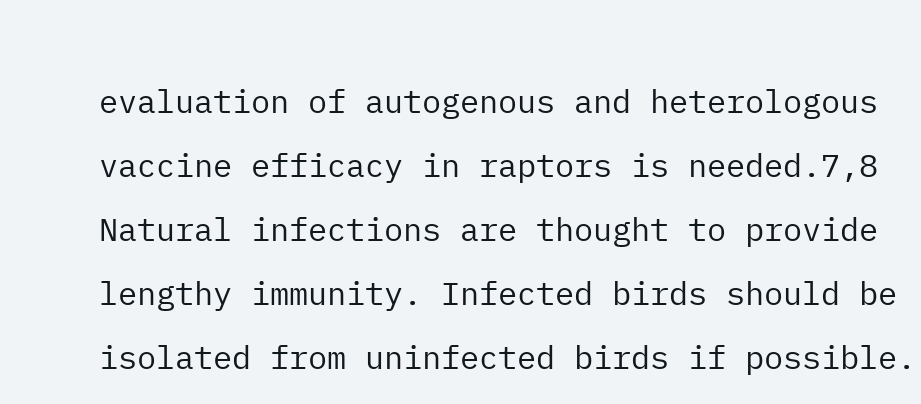evaluation of autogenous and heterologous vaccine efficacy in raptors is needed.7,8 Natural infections are thought to provide lengthy immunity. Infected birds should be isolated from uninfected birds if possible.